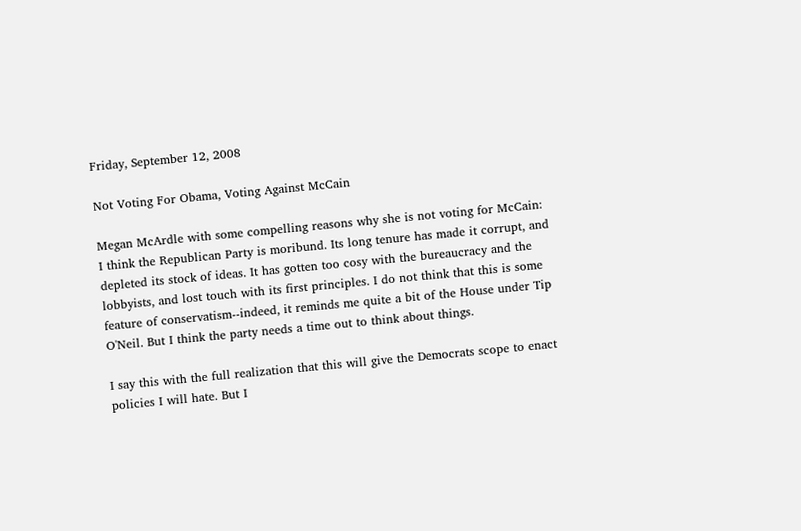Friday, September 12, 2008

Not Voting For Obama, Voting Against McCain

Megan McArdle with some compelling reasons why she is not voting for McCain:
I think the Republican Party is moribund. Its long tenure has made it corrupt, and depleted its stock of ideas. It has gotten too cosy with the bureaucracy and the lobbyists, and lost touch with its first principles. I do not think that this is some feature of conservatism--indeed, it reminds me quite a bit of the House under Tip O'Neil. But I think the party needs a time out to think about things.

I say this with the full realization that this will give the Democrats scope to enact policies I will hate. But I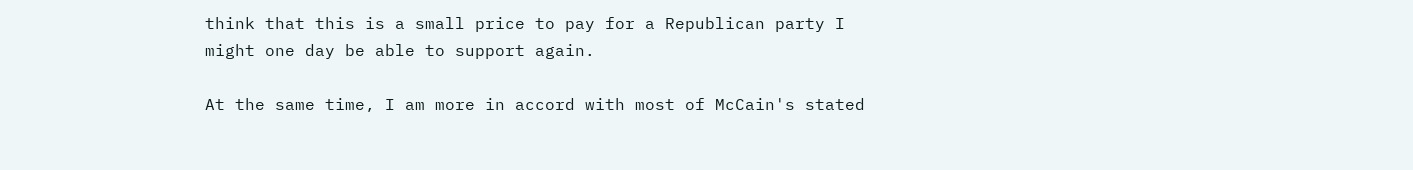think that this is a small price to pay for a Republican party I might one day be able to support again.

At the same time, I am more in accord with most of McCain's stated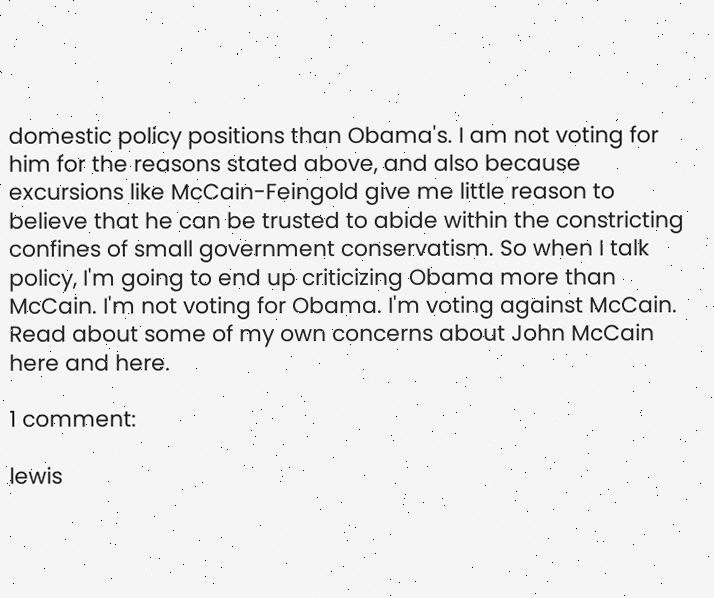domestic policy positions than Obama's. I am not voting for him for the reasons stated above, and also because excursions like McCain-Feingold give me little reason to believe that he can be trusted to abide within the constricting confines of small government conservatism. So when I talk policy, I'm going to end up criticizing Obama more than McCain. I'm not voting for Obama. I'm voting against McCain.
Read about some of my own concerns about John McCain here and here.

1 comment:

lewis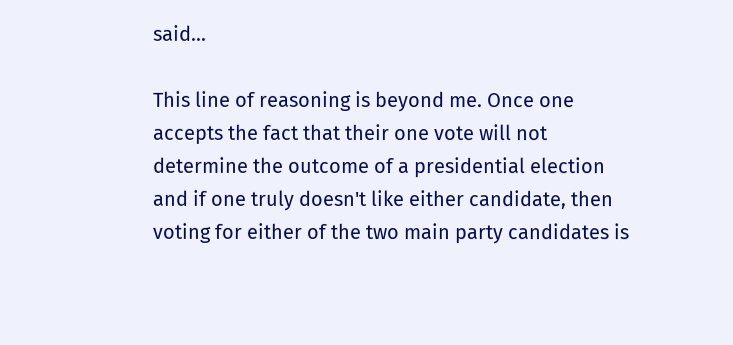said...

This line of reasoning is beyond me. Once one accepts the fact that their one vote will not determine the outcome of a presidential election and if one truly doesn't like either candidate, then voting for either of the two main party candidates is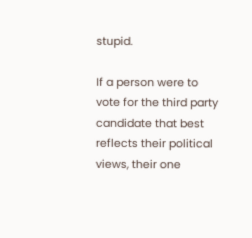stupid.

If a person were to vote for the third party candidate that best reflects their political views, their one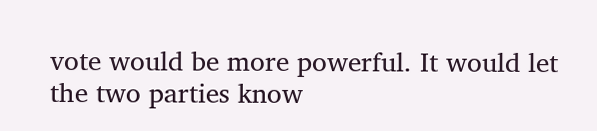vote would be more powerful. It would let the two parties know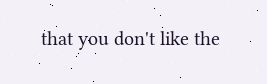that you don't like the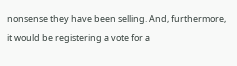nonsense they have been selling. And, furthermore, it would be registering a vote for a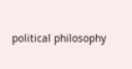political philosophy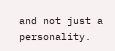and not just a personality.